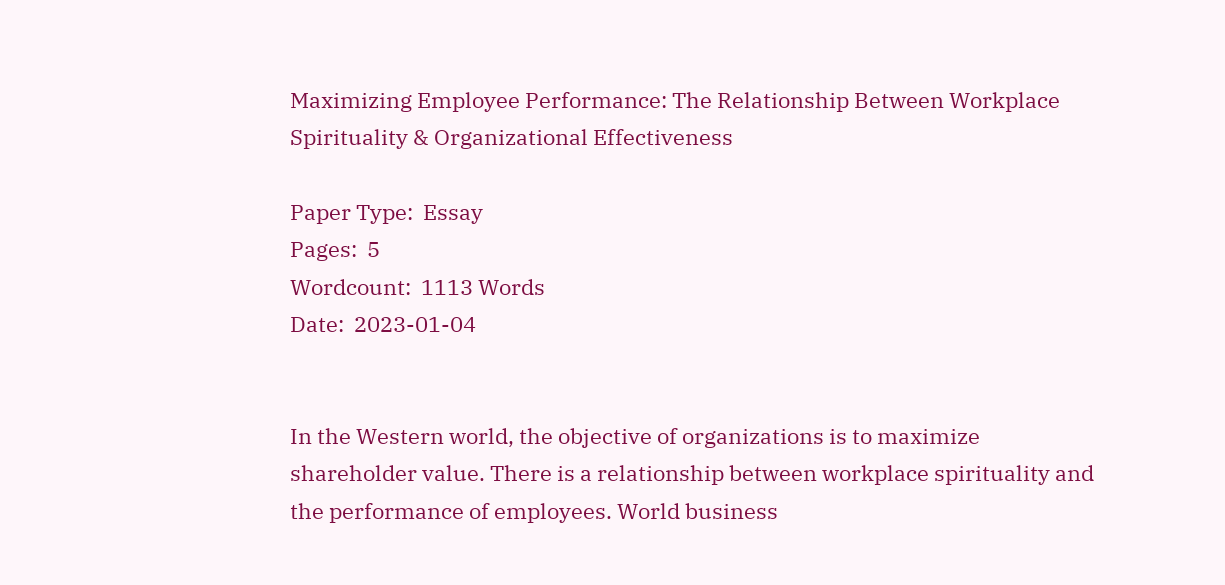Maximizing Employee Performance: The Relationship Between Workplace Spirituality & Organizational Effectiveness

Paper Type:  Essay
Pages:  5
Wordcount:  1113 Words
Date:  2023-01-04


In the Western world, the objective of organizations is to maximize shareholder value. There is a relationship between workplace spirituality and the performance of employees. World business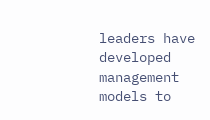leaders have developed management models to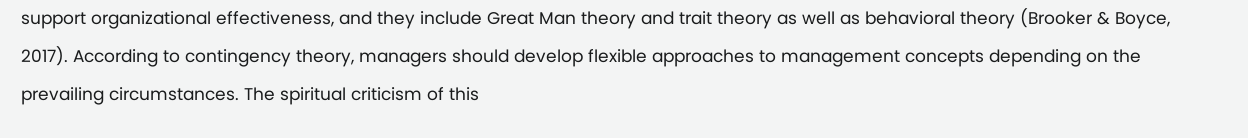support organizational effectiveness, and they include Great Man theory and trait theory as well as behavioral theory (Brooker & Boyce, 2017). According to contingency theory, managers should develop flexible approaches to management concepts depending on the prevailing circumstances. The spiritual criticism of this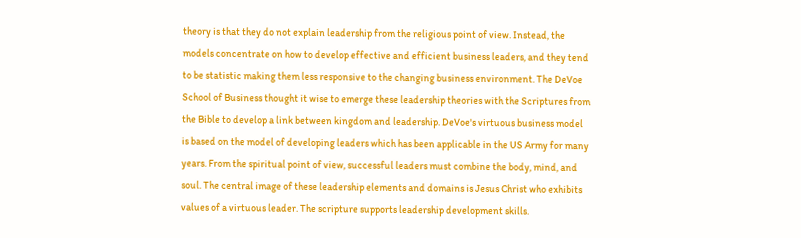theory is that they do not explain leadership from the religious point of view. Instead, the models concentrate on how to develop effective and efficient business leaders, and they tend to be statistic making them less responsive to the changing business environment. The DeVoe School of Business thought it wise to emerge these leadership theories with the Scriptures from the Bible to develop a link between kingdom and leadership. DeVoe's virtuous business model is based on the model of developing leaders which has been applicable in the US Army for many years. From the spiritual point of view, successful leaders must combine the body, mind, and soul. The central image of these leadership elements and domains is Jesus Christ who exhibits values of a virtuous leader. The scripture supports leadership development skills.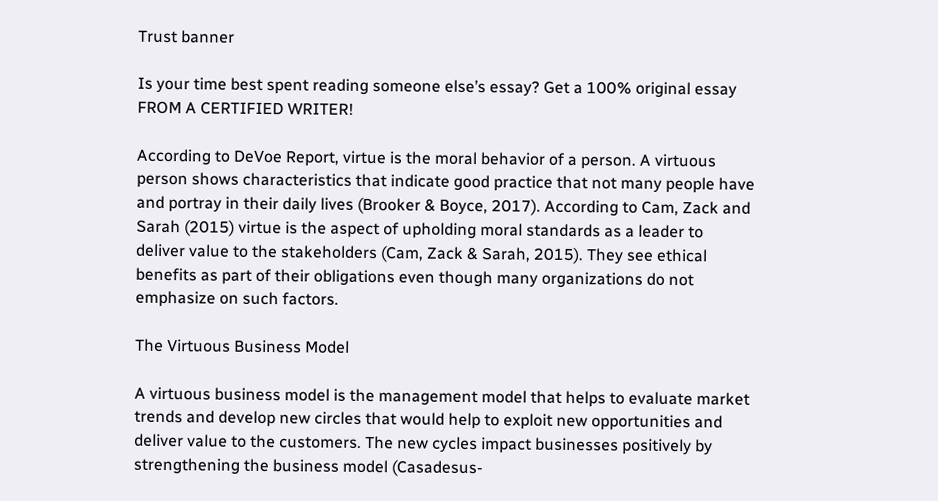Trust banner

Is your time best spent reading someone else’s essay? Get a 100% original essay FROM A CERTIFIED WRITER!

According to DeVoe Report, virtue is the moral behavior of a person. A virtuous person shows characteristics that indicate good practice that not many people have and portray in their daily lives (Brooker & Boyce, 2017). According to Cam, Zack and Sarah (2015) virtue is the aspect of upholding moral standards as a leader to deliver value to the stakeholders (Cam, Zack & Sarah, 2015). They see ethical benefits as part of their obligations even though many organizations do not emphasize on such factors.

The Virtuous Business Model

A virtuous business model is the management model that helps to evaluate market trends and develop new circles that would help to exploit new opportunities and deliver value to the customers. The new cycles impact businesses positively by strengthening the business model (Casadesus-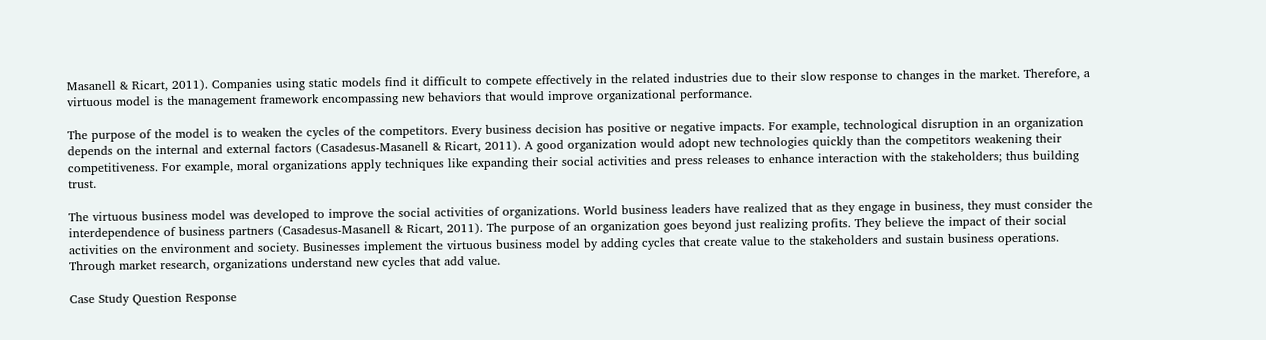Masanell & Ricart, 2011). Companies using static models find it difficult to compete effectively in the related industries due to their slow response to changes in the market. Therefore, a virtuous model is the management framework encompassing new behaviors that would improve organizational performance.

The purpose of the model is to weaken the cycles of the competitors. Every business decision has positive or negative impacts. For example, technological disruption in an organization depends on the internal and external factors (Casadesus-Masanell & Ricart, 2011). A good organization would adopt new technologies quickly than the competitors weakening their competitiveness. For example, moral organizations apply techniques like expanding their social activities and press releases to enhance interaction with the stakeholders; thus building trust.

The virtuous business model was developed to improve the social activities of organizations. World business leaders have realized that as they engage in business, they must consider the interdependence of business partners (Casadesus-Masanell & Ricart, 2011). The purpose of an organization goes beyond just realizing profits. They believe the impact of their social activities on the environment and society. Businesses implement the virtuous business model by adding cycles that create value to the stakeholders and sustain business operations. Through market research, organizations understand new cycles that add value.

Case Study Question Response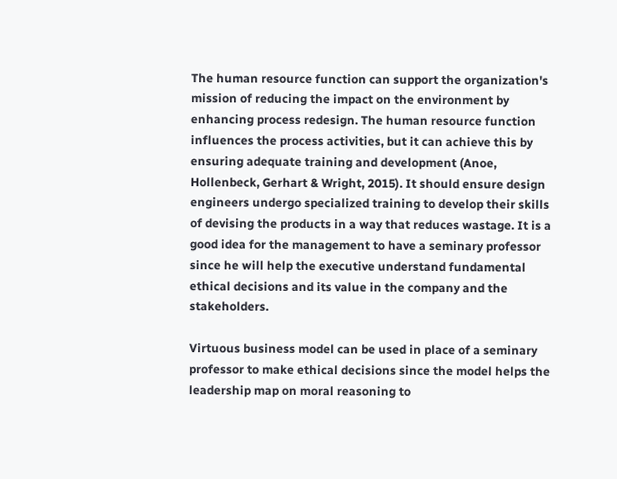The human resource function can support the organization's mission of reducing the impact on the environment by enhancing process redesign. The human resource function influences the process activities, but it can achieve this by ensuring adequate training and development (Anoe, Hollenbeck, Gerhart & Wright, 2015). It should ensure design engineers undergo specialized training to develop their skills of devising the products in a way that reduces wastage. It is a good idea for the management to have a seminary professor since he will help the executive understand fundamental ethical decisions and its value in the company and the stakeholders.

Virtuous business model can be used in place of a seminary professor to make ethical decisions since the model helps the leadership map on moral reasoning to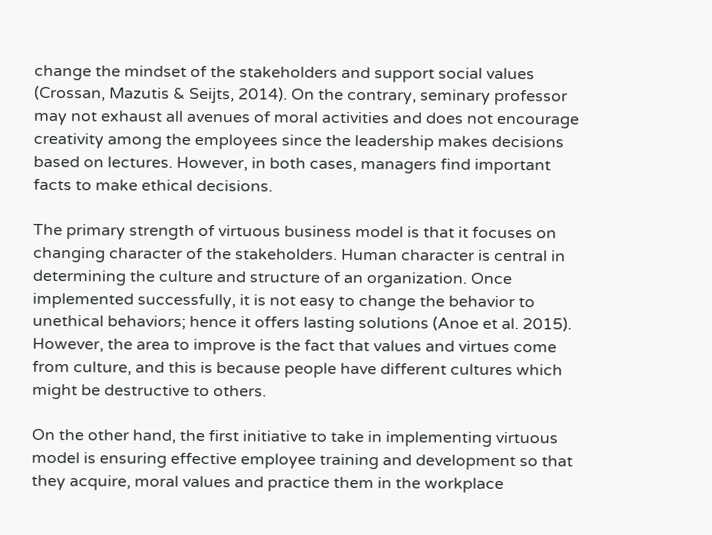change the mindset of the stakeholders and support social values (Crossan, Mazutis & Seijts, 2014). On the contrary, seminary professor may not exhaust all avenues of moral activities and does not encourage creativity among the employees since the leadership makes decisions based on lectures. However, in both cases, managers find important facts to make ethical decisions.

The primary strength of virtuous business model is that it focuses on changing character of the stakeholders. Human character is central in determining the culture and structure of an organization. Once implemented successfully, it is not easy to change the behavior to unethical behaviors; hence it offers lasting solutions (Anoe et al. 2015). However, the area to improve is the fact that values and virtues come from culture, and this is because people have different cultures which might be destructive to others.

On the other hand, the first initiative to take in implementing virtuous model is ensuring effective employee training and development so that they acquire, moral values and practice them in the workplace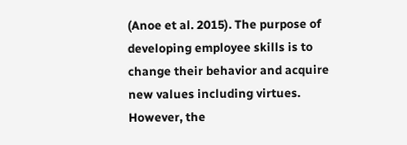(Anoe et al. 2015). The purpose of developing employee skills is to change their behavior and acquire new values including virtues. However, the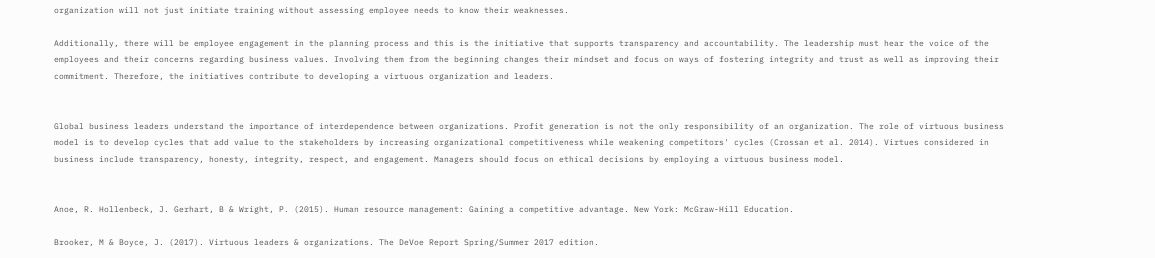organization will not just initiate training without assessing employee needs to know their weaknesses.

Additionally, there will be employee engagement in the planning process and this is the initiative that supports transparency and accountability. The leadership must hear the voice of the employees and their concerns regarding business values. Involving them from the beginning changes their mindset and focus on ways of fostering integrity and trust as well as improving their commitment. Therefore, the initiatives contribute to developing a virtuous organization and leaders.


Global business leaders understand the importance of interdependence between organizations. Profit generation is not the only responsibility of an organization. The role of virtuous business model is to develop cycles that add value to the stakeholders by increasing organizational competitiveness while weakening competitors' cycles (Crossan et al. 2014). Virtues considered in business include transparency, honesty, integrity, respect, and engagement. Managers should focus on ethical decisions by employing a virtuous business model.


Anoe, R. Hollenbeck, J. Gerhart, B & Wright, P. (2015). Human resource management: Gaining a competitive advantage. New York: McGraw-Hill Education.

Brooker, M & Boyce, J. (2017). Virtuous leaders & organizations. The DeVoe Report Spring/Summer 2017 edition.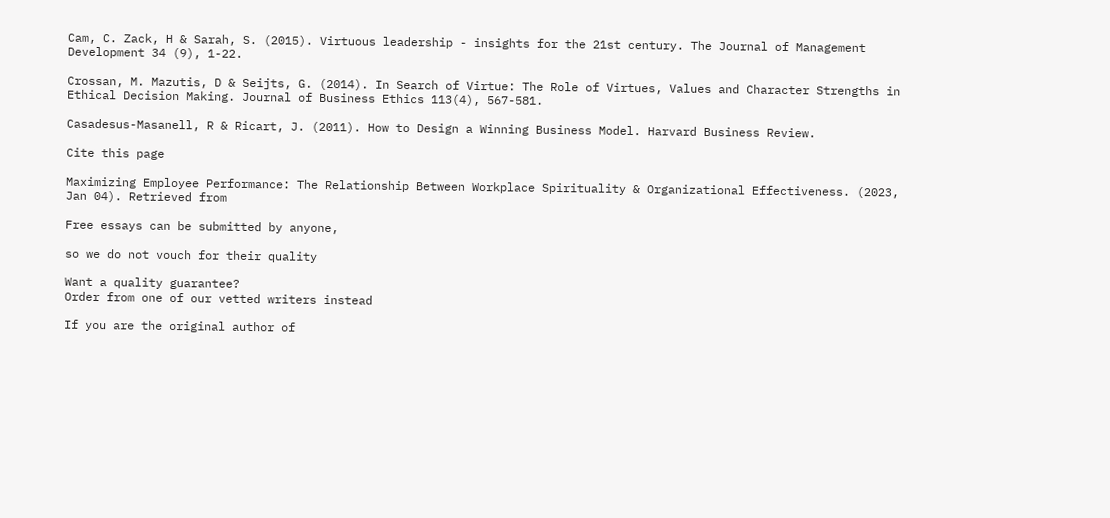Cam, C. Zack, H & Sarah, S. (2015). Virtuous leadership - insights for the 21st century. The Journal of Management Development 34 (9), 1-22.

Crossan, M. Mazutis, D & Seijts, G. (2014). In Search of Virtue: The Role of Virtues, Values and Character Strengths in Ethical Decision Making. Journal of Business Ethics 113(4), 567-581.

Casadesus-Masanell, R & Ricart, J. (2011). How to Design a Winning Business Model. Harvard Business Review.

Cite this page

Maximizing Employee Performance: The Relationship Between Workplace Spirituality & Organizational Effectiveness. (2023, Jan 04). Retrieved from

Free essays can be submitted by anyone,

so we do not vouch for their quality

Want a quality guarantee?
Order from one of our vetted writers instead

If you are the original author of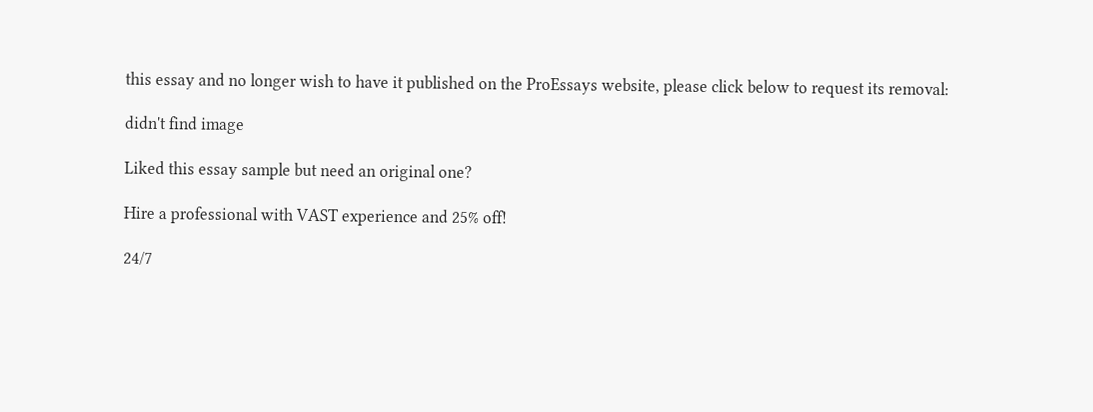this essay and no longer wish to have it published on the ProEssays website, please click below to request its removal:

didn't find image

Liked this essay sample but need an original one?

Hire a professional with VAST experience and 25% off!

24/7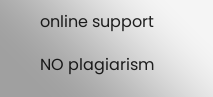online support

NO plagiarism